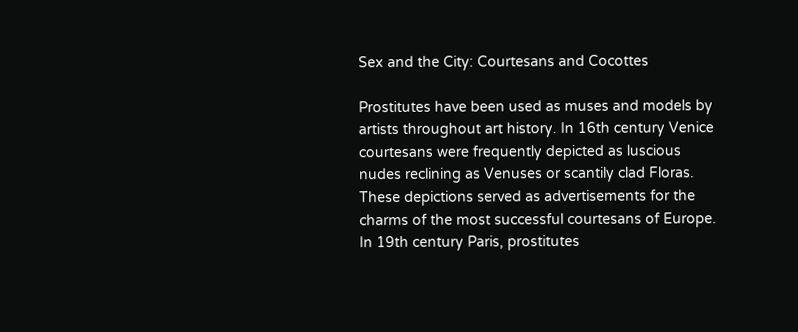Sex and the City: Courtesans and Cocottes

Prostitutes have been used as muses and models by artists throughout art history. In 16th century Venice courtesans were frequently depicted as luscious nudes reclining as Venuses or scantily clad Floras. These depictions served as advertisements for the charms of the most successful courtesans of Europe. In 19th century Paris, prostitutes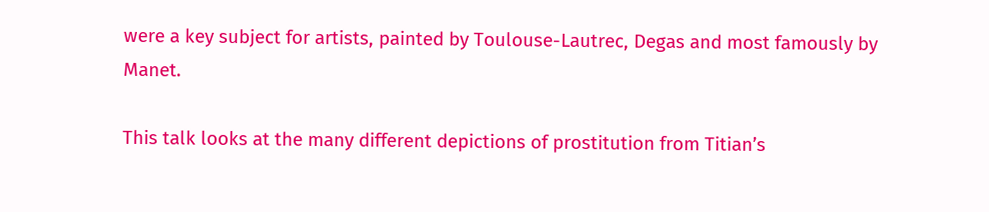were a key subject for artists, painted by Toulouse-Lautrec, Degas and most famously by Manet.

This talk looks at the many different depictions of prostitution from Titian’s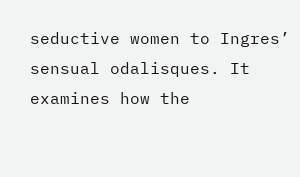seductive women to Ingres’ sensual odalisques. It examines how the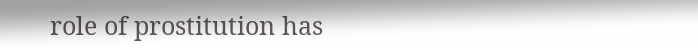role of prostitution has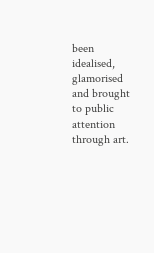been idealised, glamorised and brought to public attention through art.